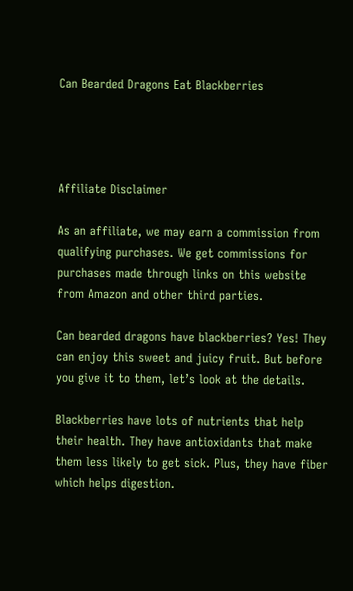Can Bearded Dragons Eat Blackberries




Affiliate Disclaimer

As an affiliate, we may earn a commission from qualifying purchases. We get commissions for purchases made through links on this website from Amazon and other third parties.

Can bearded dragons have blackberries? Yes! They can enjoy this sweet and juicy fruit. But before you give it to them, let’s look at the details.

Blackberries have lots of nutrients that help their health. They have antioxidants that make them less likely to get sick. Plus, they have fiber which helps digestion.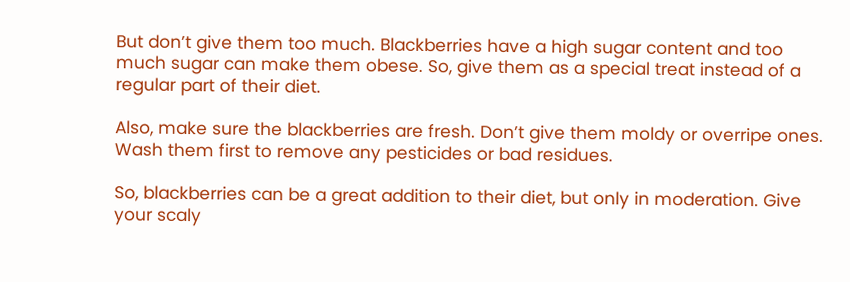But don’t give them too much. Blackberries have a high sugar content and too much sugar can make them obese. So, give them as a special treat instead of a regular part of their diet.

Also, make sure the blackberries are fresh. Don’t give them moldy or overripe ones. Wash them first to remove any pesticides or bad residues.

So, blackberries can be a great addition to their diet, but only in moderation. Give your scaly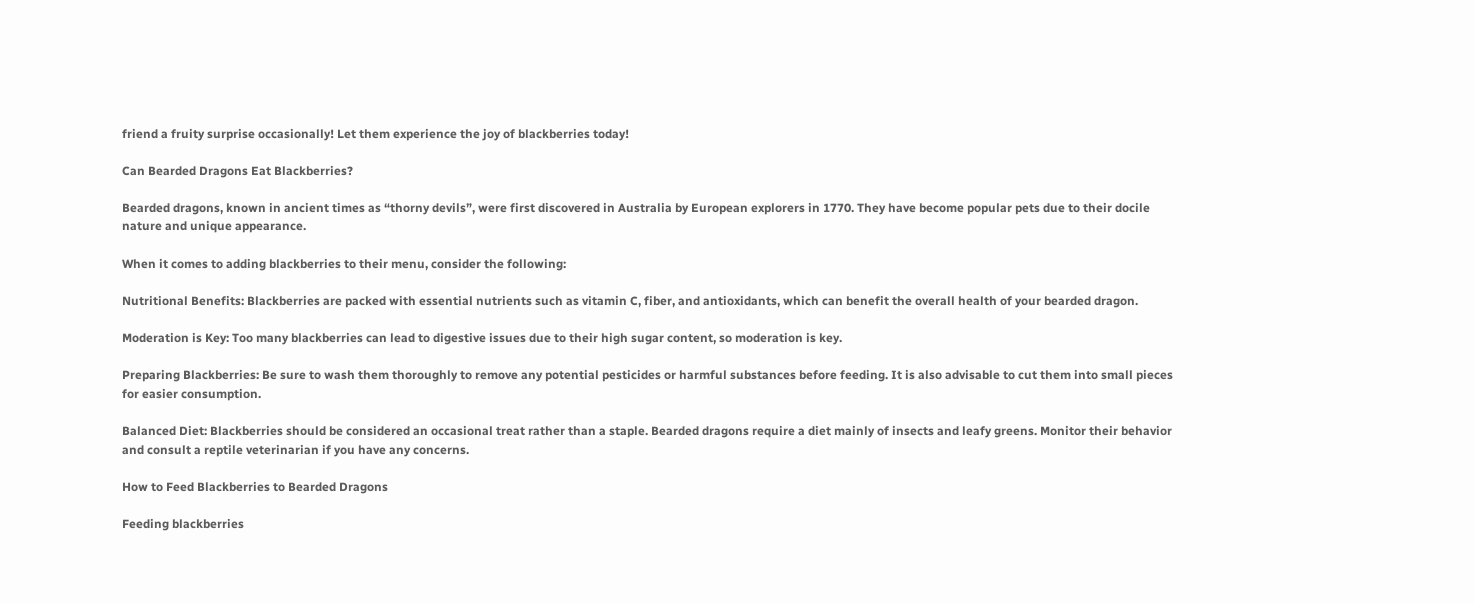friend a fruity surprise occasionally! Let them experience the joy of blackberries today!

Can Bearded Dragons Eat Blackberries?

Bearded dragons, known in ancient times as “thorny devils”, were first discovered in Australia by European explorers in 1770. They have become popular pets due to their docile nature and unique appearance.

When it comes to adding blackberries to their menu, consider the following:

Nutritional Benefits: Blackberries are packed with essential nutrients such as vitamin C, fiber, and antioxidants, which can benefit the overall health of your bearded dragon.

Moderation is Key: Too many blackberries can lead to digestive issues due to their high sugar content, so moderation is key.

Preparing Blackberries: Be sure to wash them thoroughly to remove any potential pesticides or harmful substances before feeding. It is also advisable to cut them into small pieces for easier consumption.

Balanced Diet: Blackberries should be considered an occasional treat rather than a staple. Bearded dragons require a diet mainly of insects and leafy greens. Monitor their behavior and consult a reptile veterinarian if you have any concerns.

How to Feed Blackberries to Bearded Dragons

Feeding blackberries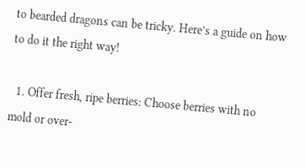to bearded dragons can be tricky. Here’s a guide on how to do it the right way!

  1. Offer fresh, ripe berries: Choose berries with no mold or over-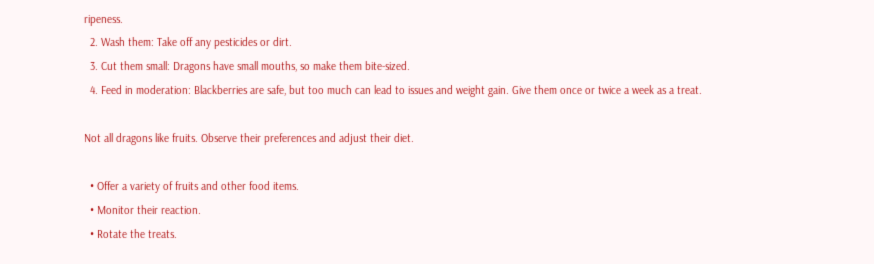ripeness.
  2. Wash them: Take off any pesticides or dirt.
  3. Cut them small: Dragons have small mouths, so make them bite-sized.
  4. Feed in moderation: Blackberries are safe, but too much can lead to issues and weight gain. Give them once or twice a week as a treat.

Not all dragons like fruits. Observe their preferences and adjust their diet.

  • Offer a variety of fruits and other food items.
  • Monitor their reaction.
  • Rotate the treats.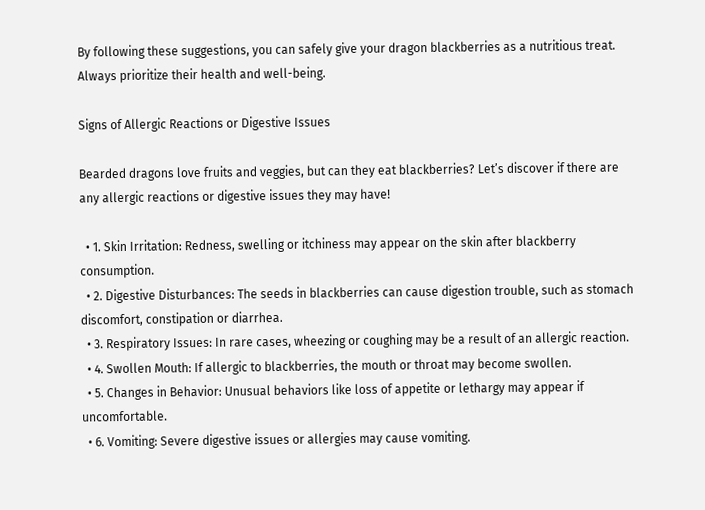By following these suggestions, you can safely give your dragon blackberries as a nutritious treat. Always prioritize their health and well-being.

Signs of Allergic Reactions or Digestive Issues

Bearded dragons love fruits and veggies, but can they eat blackberries? Let’s discover if there are any allergic reactions or digestive issues they may have!

  • 1. Skin Irritation: Redness, swelling or itchiness may appear on the skin after blackberry consumption.
  • 2. Digestive Disturbances: The seeds in blackberries can cause digestion trouble, such as stomach discomfort, constipation or diarrhea.
  • 3. Respiratory Issues: In rare cases, wheezing or coughing may be a result of an allergic reaction.
  • 4. Swollen Mouth: If allergic to blackberries, the mouth or throat may become swollen.
  • 5. Changes in Behavior: Unusual behaviors like loss of appetite or lethargy may appear if uncomfortable.
  • 6. Vomiting: Severe digestive issues or allergies may cause vomiting.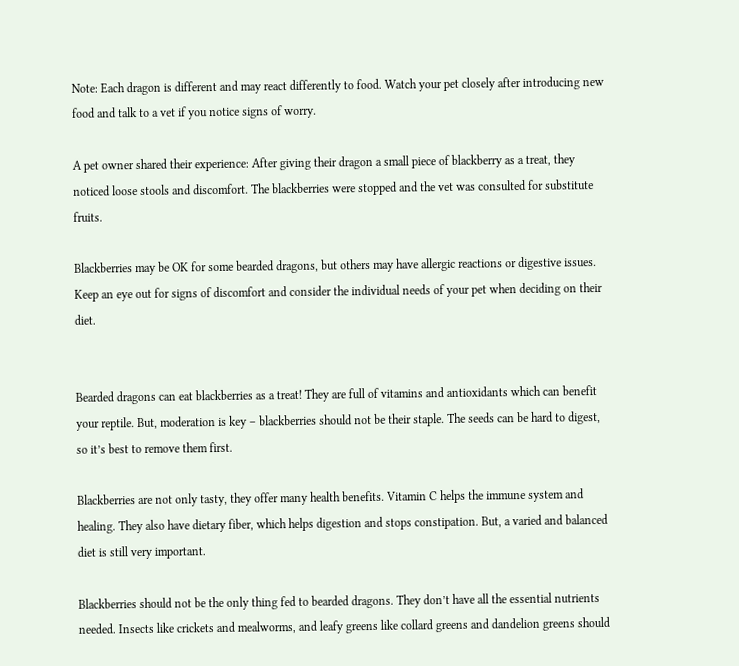Note: Each dragon is different and may react differently to food. Watch your pet closely after introducing new food and talk to a vet if you notice signs of worry.

A pet owner shared their experience: After giving their dragon a small piece of blackberry as a treat, they noticed loose stools and discomfort. The blackberries were stopped and the vet was consulted for substitute fruits.

Blackberries may be OK for some bearded dragons, but others may have allergic reactions or digestive issues. Keep an eye out for signs of discomfort and consider the individual needs of your pet when deciding on their diet.


Bearded dragons can eat blackberries as a treat! They are full of vitamins and antioxidants which can benefit your reptile. But, moderation is key – blackberries should not be their staple. The seeds can be hard to digest, so it’s best to remove them first.

Blackberries are not only tasty, they offer many health benefits. Vitamin C helps the immune system and healing. They also have dietary fiber, which helps digestion and stops constipation. But, a varied and balanced diet is still very important.

Blackberries should not be the only thing fed to bearded dragons. They don’t have all the essential nutrients needed. Insects like crickets and mealworms, and leafy greens like collard greens and dandelion greens should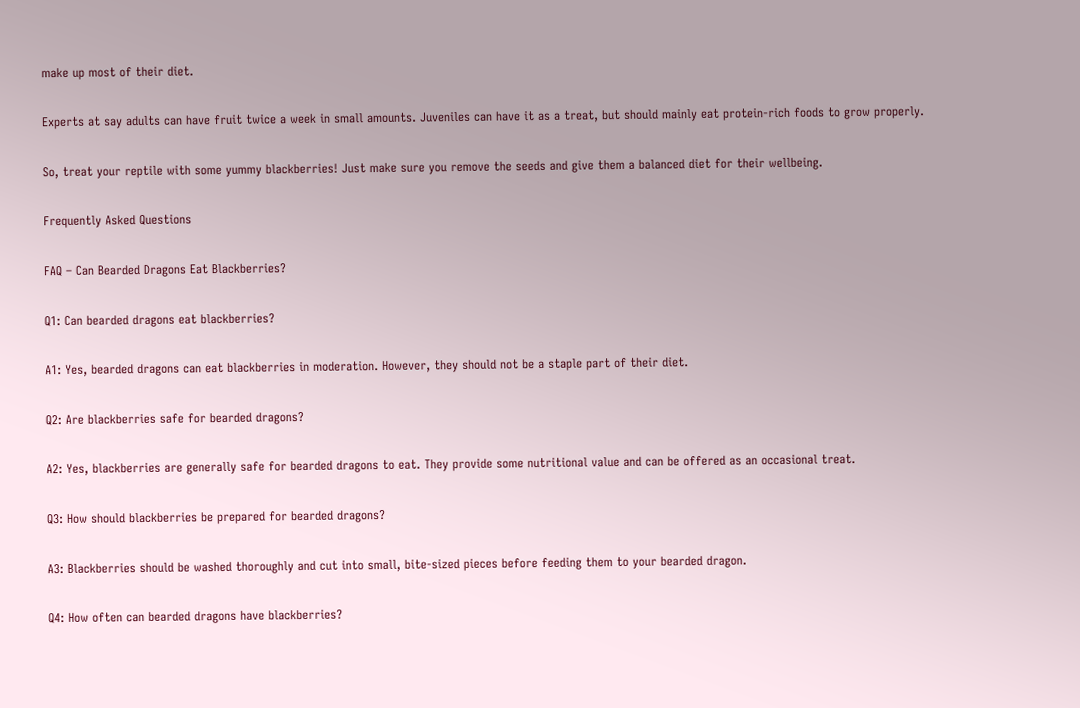make up most of their diet.

Experts at say adults can have fruit twice a week in small amounts. Juveniles can have it as a treat, but should mainly eat protein-rich foods to grow properly.

So, treat your reptile with some yummy blackberries! Just make sure you remove the seeds and give them a balanced diet for their wellbeing.

Frequently Asked Questions

FAQ – Can Bearded Dragons Eat Blackberries?

Q1: Can bearded dragons eat blackberries?

A1: Yes, bearded dragons can eat blackberries in moderation. However, they should not be a staple part of their diet.

Q2: Are blackberries safe for bearded dragons?

A2: Yes, blackberries are generally safe for bearded dragons to eat. They provide some nutritional value and can be offered as an occasional treat.

Q3: How should blackberries be prepared for bearded dragons?

A3: Blackberries should be washed thoroughly and cut into small, bite-sized pieces before feeding them to your bearded dragon.

Q4: How often can bearded dragons have blackberries?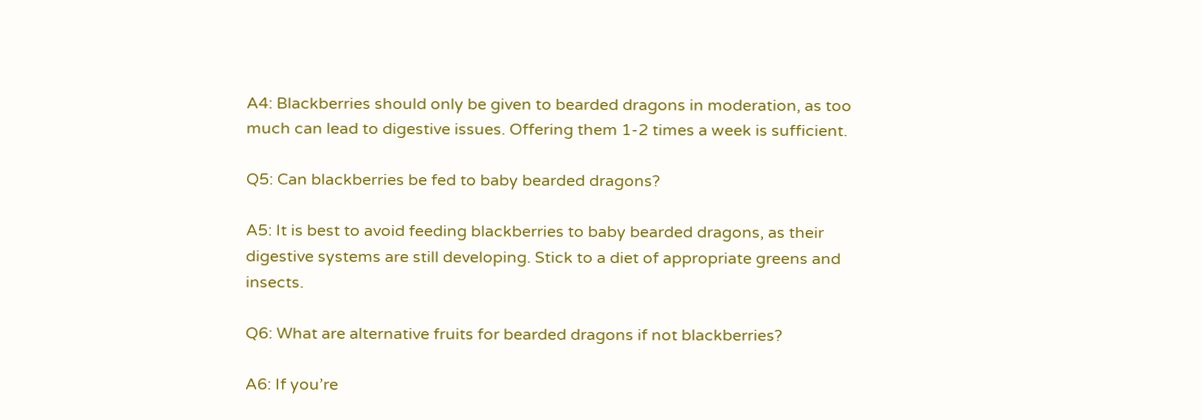A4: Blackberries should only be given to bearded dragons in moderation, as too much can lead to digestive issues. Offering them 1-2 times a week is sufficient.

Q5: Can blackberries be fed to baby bearded dragons?

A5: It is best to avoid feeding blackberries to baby bearded dragons, as their digestive systems are still developing. Stick to a diet of appropriate greens and insects.

Q6: What are alternative fruits for bearded dragons if not blackberries?

A6: If you’re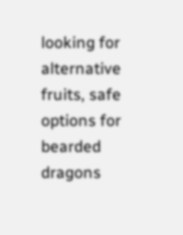looking for alternative fruits, safe options for bearded dragons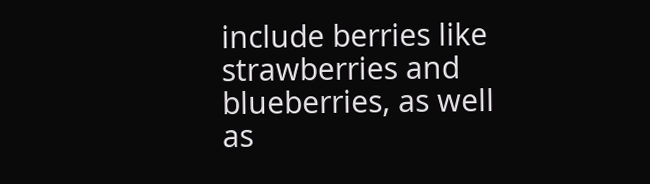include berries like strawberries and blueberries, as well as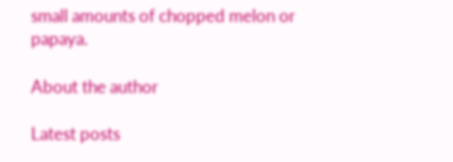small amounts of chopped melon or papaya.

About the author

Latest posts